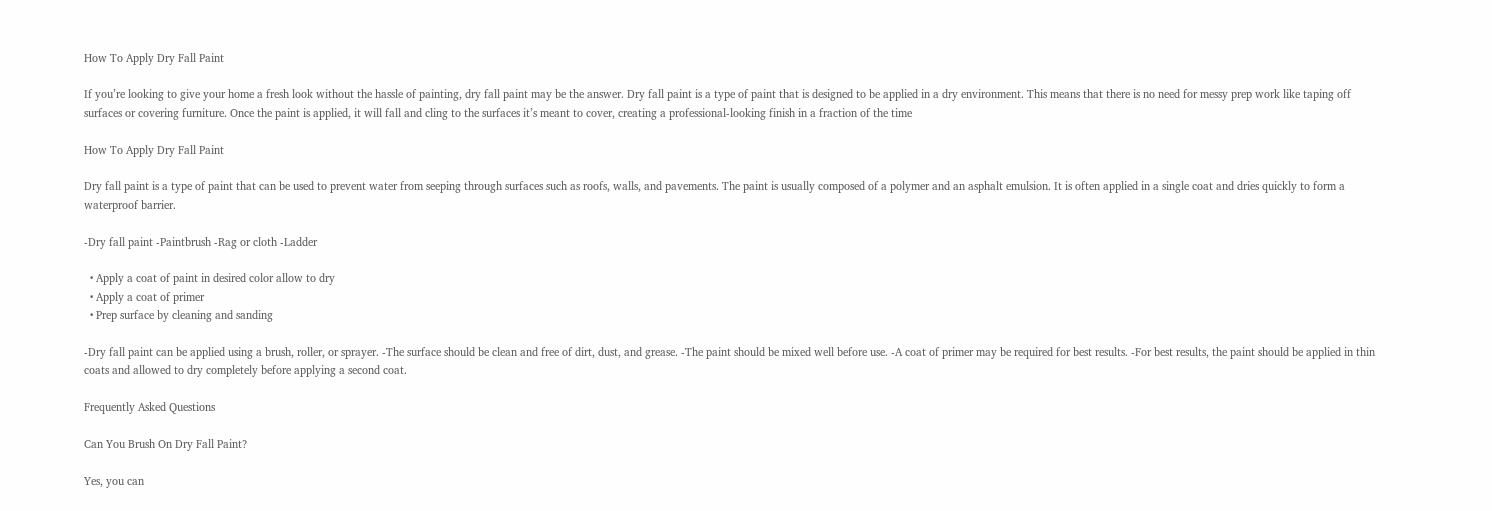How To Apply Dry Fall Paint

If you’re looking to give your home a fresh look without the hassle of painting, dry fall paint may be the answer. Dry fall paint is a type of paint that is designed to be applied in a dry environment. This means that there is no need for messy prep work like taping off surfaces or covering furniture. Once the paint is applied, it will fall and cling to the surfaces it’s meant to cover, creating a professional-looking finish in a fraction of the time

How To Apply Dry Fall Paint

Dry fall paint is a type of paint that can be used to prevent water from seeping through surfaces such as roofs, walls, and pavements. The paint is usually composed of a polymer and an asphalt emulsion. It is often applied in a single coat and dries quickly to form a waterproof barrier.

-Dry fall paint -Paintbrush -Rag or cloth -Ladder

  • Apply a coat of paint in desired color allow to dry
  • Apply a coat of primer
  • Prep surface by cleaning and sanding

-Dry fall paint can be applied using a brush, roller, or sprayer. -The surface should be clean and free of dirt, dust, and grease. -The paint should be mixed well before use. -A coat of primer may be required for best results. -For best results, the paint should be applied in thin coats and allowed to dry completely before applying a second coat.

Frequently Asked Questions

Can You Brush On Dry Fall Paint?

Yes, you can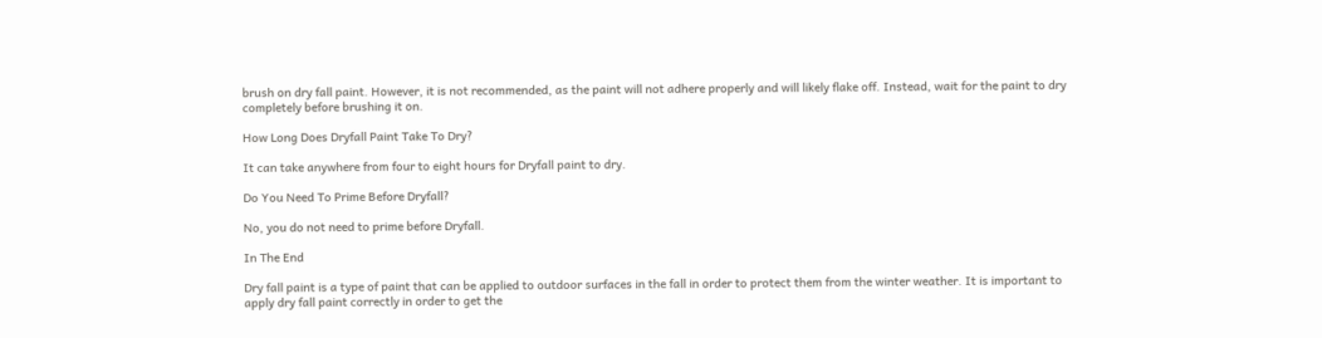brush on dry fall paint. However, it is not recommended, as the paint will not adhere properly and will likely flake off. Instead, wait for the paint to dry completely before brushing it on.

How Long Does Dryfall Paint Take To Dry?

It can take anywhere from four to eight hours for Dryfall paint to dry.

Do You Need To Prime Before Dryfall?

No, you do not need to prime before Dryfall.

In The End

Dry fall paint is a type of paint that can be applied to outdoor surfaces in the fall in order to protect them from the winter weather. It is important to apply dry fall paint correctly in order to get the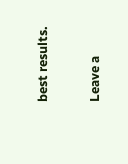best results.

Leave a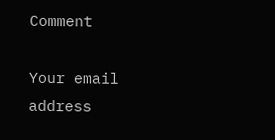Comment

Your email address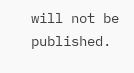will not be published.